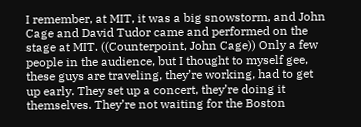I remember, at MIT, it was a big snowstorm, and John Cage and David Tudor came and performed on the stage at MIT. ((Counterpoint, John Cage)) Only a few people in the audience, but I thought to myself gee, these guys are traveling, they’re working, had to get up early. They set up a concert, they’re doing it themselves. They’re not waiting for the Boston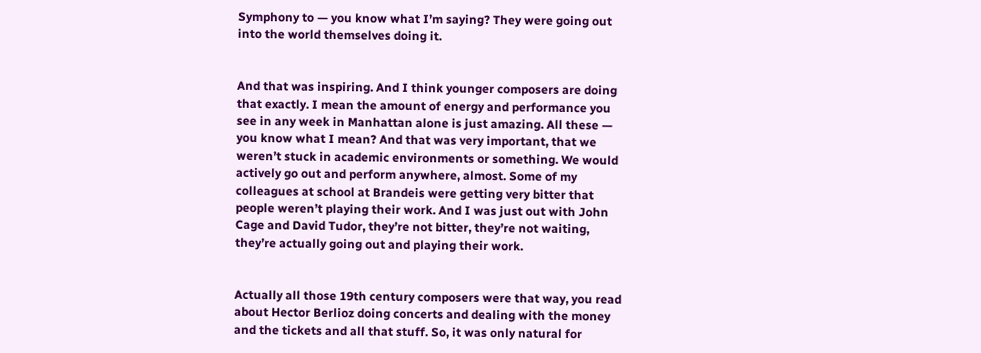Symphony to — you know what I’m saying? They were going out into the world themselves doing it.


And that was inspiring. And I think younger composers are doing that exactly. I mean the amount of energy and performance you see in any week in Manhattan alone is just amazing. All these — you know what I mean? And that was very important, that we weren’t stuck in academic environments or something. We would actively go out and perform anywhere, almost. Some of my colleagues at school at Brandeis were getting very bitter that people weren’t playing their work. And I was just out with John Cage and David Tudor, they’re not bitter, they’re not waiting, they’re actually going out and playing their work.


Actually all those 19th century composers were that way, you read about Hector Berlioz doing concerts and dealing with the money and the tickets and all that stuff. So, it was only natural for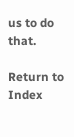us to do that.

Return to Index